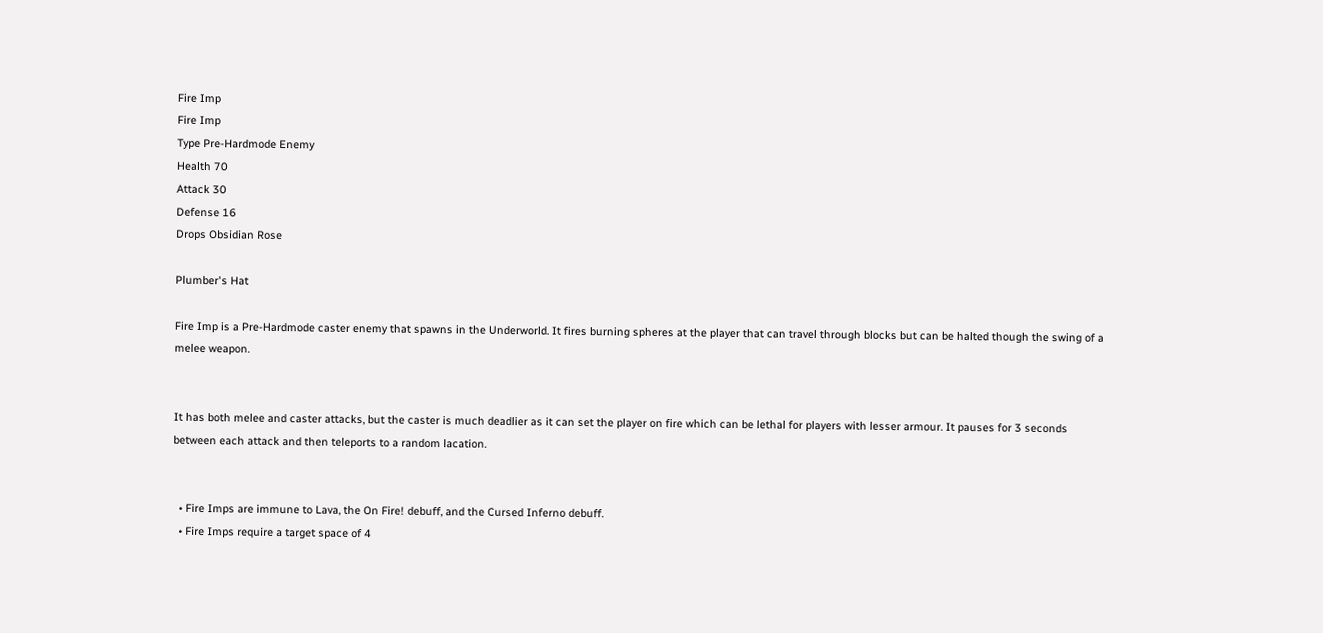Fire Imp
Fire Imp
Type Pre-Hardmode Enemy
Health 70
Attack 30
Defense 16
Drops Obsidian Rose

Plumber's Hat

Fire Imp is a Pre-Hardmode caster enemy that spawns in the Underworld. It fires burning spheres at the player that can travel through blocks but can be halted though the swing of a melee weapon.


It has both melee and caster attacks, but the caster is much deadlier as it can set the player on fire which can be lethal for players with lesser armour. It pauses for 3 seconds between each attack and then teleports to a random lacation.


  • Fire Imps are immune to Lava, the On Fire! debuff, and the Cursed Inferno debuff.
  • Fire Imps require a target space of 4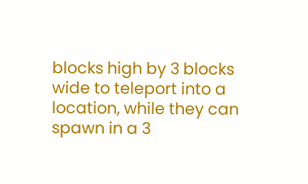blocks high by 3 blocks wide to teleport into a location, while they can spawn in a 3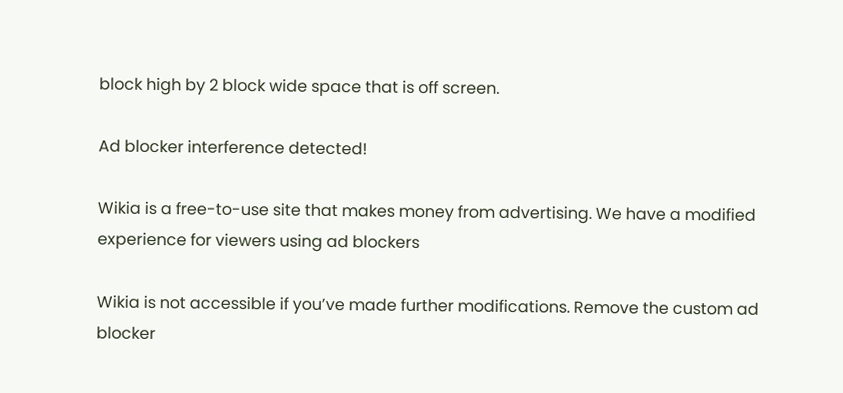block high by 2 block wide space that is off screen.

Ad blocker interference detected!

Wikia is a free-to-use site that makes money from advertising. We have a modified experience for viewers using ad blockers

Wikia is not accessible if you’ve made further modifications. Remove the custom ad blocker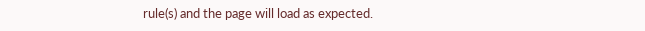rule(s) and the page will load as expected.